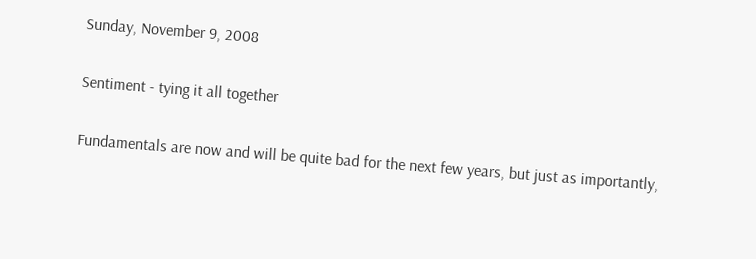Sunday, November 9, 2008

Sentiment - tying it all together

Fundamentals are now and will be quite bad for the next few years, but just as importantly,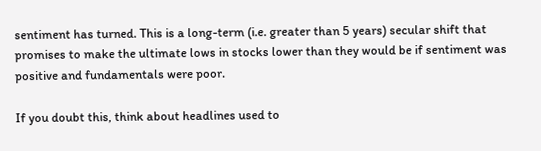sentiment has turned. This is a long-term (i.e. greater than 5 years) secular shift that promises to make the ultimate lows in stocks lower than they would be if sentiment was positive and fundamentals were poor.

If you doubt this, think about headlines used to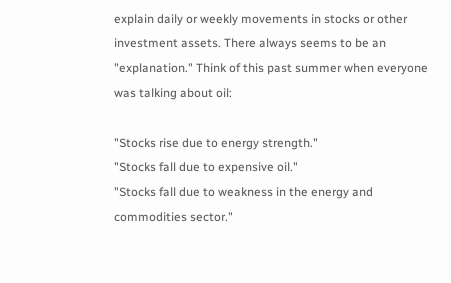explain daily or weekly movements in stocks or other investment assets. There always seems to be an "explanation." Think of this past summer when everyone was talking about oil:

"Stocks rise due to energy strength."
"Stocks fall due to expensive oil."
"Stocks fall due to weakness in the energy and commodities sector."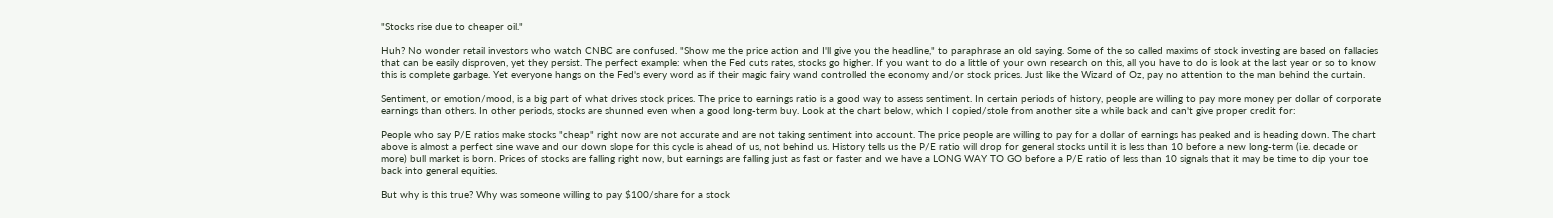"Stocks rise due to cheaper oil."

Huh? No wonder retail investors who watch CNBC are confused. "Show me the price action and I'll give you the headline," to paraphrase an old saying. Some of the so called maxims of stock investing are based on fallacies that can be easily disproven, yet they persist. The perfect example: when the Fed cuts rates, stocks go higher. If you want to do a little of your own research on this, all you have to do is look at the last year or so to know this is complete garbage. Yet everyone hangs on the Fed's every word as if their magic fairy wand controlled the economy and/or stock prices. Just like the Wizard of Oz, pay no attention to the man behind the curtain.

Sentiment, or emotion/mood, is a big part of what drives stock prices. The price to earnings ratio is a good way to assess sentiment. In certain periods of history, people are willing to pay more money per dollar of corporate earnings than others. In other periods, stocks are shunned even when a good long-term buy. Look at the chart below, which I copied/stole from another site a while back and can't give proper credit for:

People who say P/E ratios make stocks "cheap" right now are not accurate and are not taking sentiment into account. The price people are willing to pay for a dollar of earnings has peaked and is heading down. The chart above is almost a perfect sine wave and our down slope for this cycle is ahead of us, not behind us. History tells us the P/E ratio will drop for general stocks until it is less than 10 before a new long-term (i.e. decade or more) bull market is born. Prices of stocks are falling right now, but earnings are falling just as fast or faster and we have a LONG WAY TO GO before a P/E ratio of less than 10 signals that it may be time to dip your toe back into general equities.

But why is this true? Why was someone willing to pay $100/share for a stock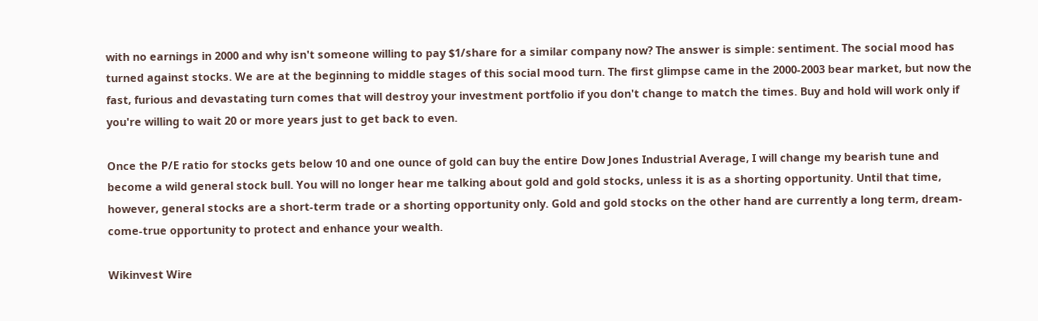with no earnings in 2000 and why isn't someone willing to pay $1/share for a similar company now? The answer is simple: sentiment. The social mood has turned against stocks. We are at the beginning to middle stages of this social mood turn. The first glimpse came in the 2000-2003 bear market, but now the fast, furious and devastating turn comes that will destroy your investment portfolio if you don't change to match the times. Buy and hold will work only if you're willing to wait 20 or more years just to get back to even.

Once the P/E ratio for stocks gets below 10 and one ounce of gold can buy the entire Dow Jones Industrial Average, I will change my bearish tune and become a wild general stock bull. You will no longer hear me talking about gold and gold stocks, unless it is as a shorting opportunity. Until that time, however, general stocks are a short-term trade or a shorting opportunity only. Gold and gold stocks on the other hand are currently a long term, dream-come-true opportunity to protect and enhance your wealth.

Wikinvest Wire